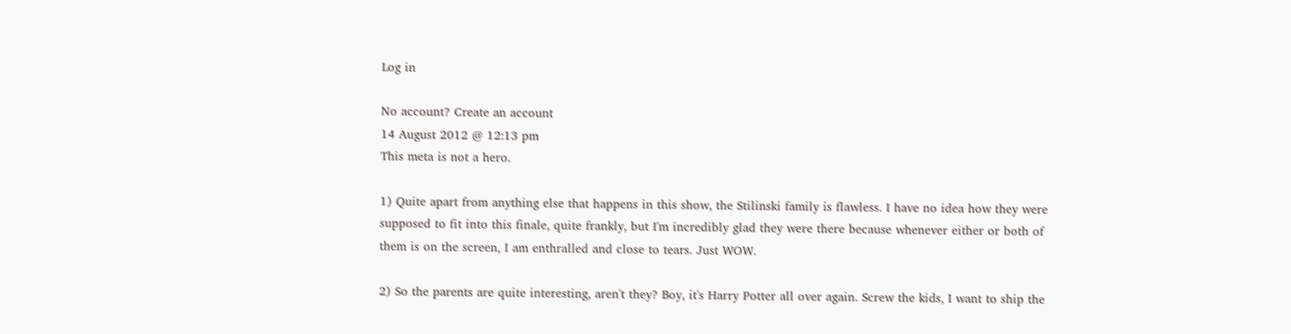Log in

No account? Create an account
14 August 2012 @ 12:13 pm
This meta is not a hero.

1) Quite apart from anything else that happens in this show, the Stilinski family is flawless. I have no idea how they were supposed to fit into this finale, quite frankly, but I'm incredibly glad they were there because whenever either or both of them is on the screen, I am enthralled and close to tears. Just WOW.

2) So the parents are quite interesting, aren't they? Boy, it's Harry Potter all over again. Screw the kids, I want to ship the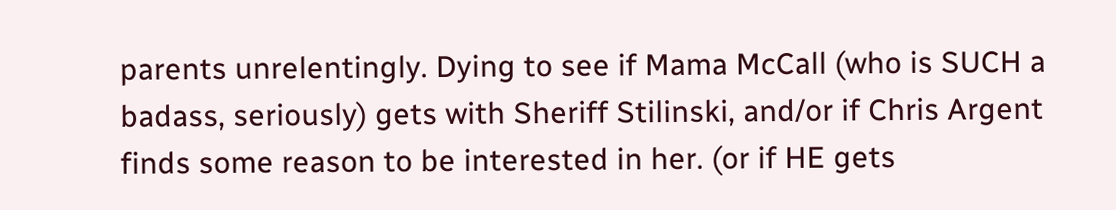parents unrelentingly. Dying to see if Mama McCall (who is SUCH a badass, seriously) gets with Sheriff Stilinski, and/or if Chris Argent finds some reason to be interested in her. (or if HE gets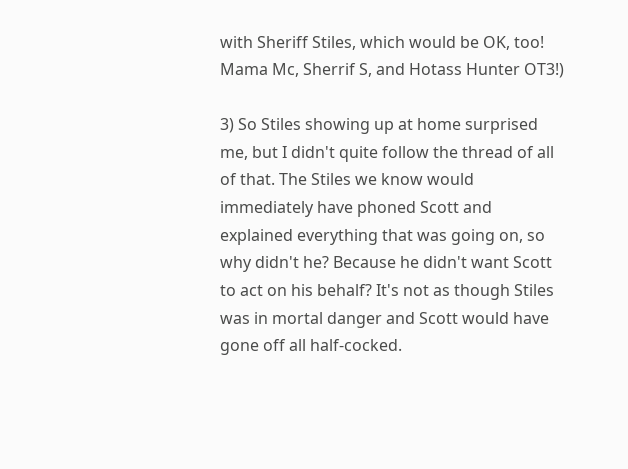with Sheriff Stiles, which would be OK, too! Mama Mc, Sherrif S, and Hotass Hunter OT3!)

3) So Stiles showing up at home surprised me, but I didn't quite follow the thread of all of that. The Stiles we know would immediately have phoned Scott and explained everything that was going on, so why didn't he? Because he didn't want Scott to act on his behalf? It's not as though Stiles was in mortal danger and Scott would have gone off all half-cocked.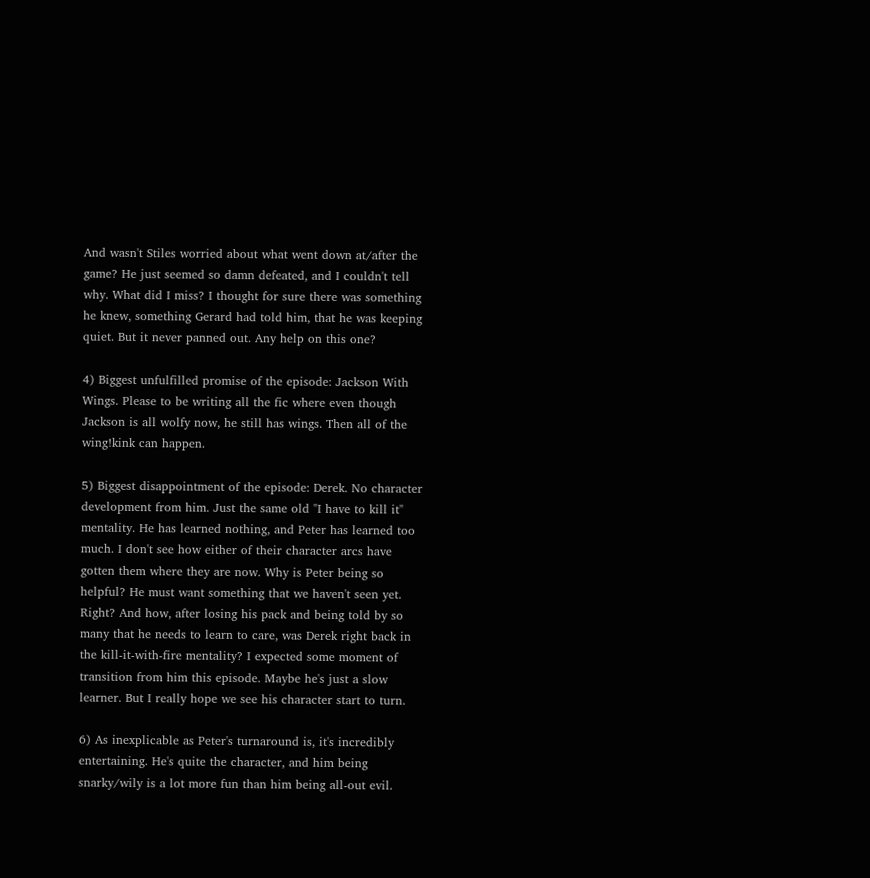And wasn't Stiles worried about what went down at/after the game? He just seemed so damn defeated, and I couldn't tell why. What did I miss? I thought for sure there was something he knew, something Gerard had told him, that he was keeping quiet. But it never panned out. Any help on this one?

4) Biggest unfulfilled promise of the episode: Jackson With Wings. Please to be writing all the fic where even though Jackson is all wolfy now, he still has wings. Then all of the wing!kink can happen.

5) Biggest disappointment of the episode: Derek. No character development from him. Just the same old "I have to kill it" mentality. He has learned nothing, and Peter has learned too much. I don't see how either of their character arcs have gotten them where they are now. Why is Peter being so helpful? He must want something that we haven't seen yet. Right? And how, after losing his pack and being told by so many that he needs to learn to care, was Derek right back in the kill-it-with-fire mentality? I expected some moment of transition from him this episode. Maybe he's just a slow learner. But I really hope we see his character start to turn.

6) As inexplicable as Peter's turnaround is, it's incredibly entertaining. He's quite the character, and him being snarky/wily is a lot more fun than him being all-out evil.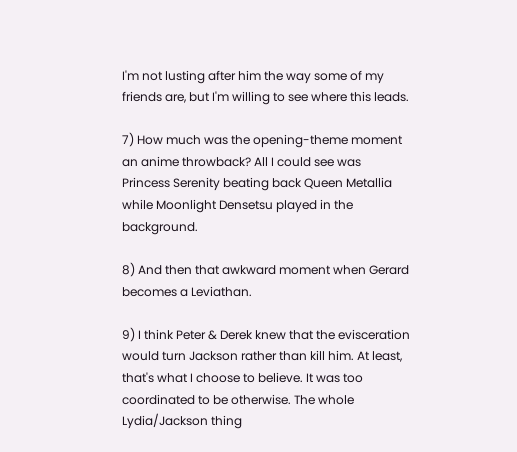I'm not lusting after him the way some of my friends are, but I'm willing to see where this leads.

7) How much was the opening-theme moment an anime throwback? All I could see was Princess Serenity beating back Queen Metallia while Moonlight Densetsu played in the background.

8) And then that awkward moment when Gerard becomes a Leviathan.

9) I think Peter & Derek knew that the evisceration would turn Jackson rather than kill him. At least, that's what I choose to believe. It was too coordinated to be otherwise. The whole Lydia/Jackson thing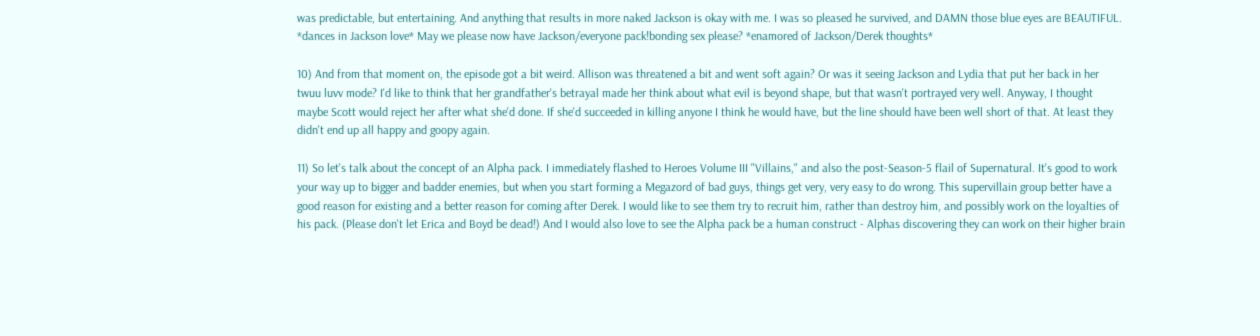was predictable, but entertaining. And anything that results in more naked Jackson is okay with me. I was so pleased he survived, and DAMN those blue eyes are BEAUTIFUL. *dances in Jackson love* May we please now have Jackson/everyone pack!bonding sex please? *enamored of Jackson/Derek thoughts*

10) And from that moment on, the episode got a bit weird. Allison was threatened a bit and went soft again? Or was it seeing Jackson and Lydia that put her back in her twuu luvv mode? I'd like to think that her grandfather's betrayal made her think about what evil is beyond shape, but that wasn't portrayed very well. Anyway, I thought maybe Scott would reject her after what she'd done. If she'd succeeded in killing anyone I think he would have, but the line should have been well short of that. At least they didn't end up all happy and goopy again.

11) So let's talk about the concept of an Alpha pack. I immediately flashed to Heroes Volume III "Villains," and also the post-Season-5 flail of Supernatural. It's good to work your way up to bigger and badder enemies, but when you start forming a Megazord of bad guys, things get very, very easy to do wrong. This supervillain group better have a good reason for existing and a better reason for coming after Derek. I would like to see them try to recruit him, rather than destroy him, and possibly work on the loyalties of his pack. (Please don't let Erica and Boyd be dead!) And I would also love to see the Alpha pack be a human construct - Alphas discovering they can work on their higher brain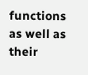functions as well as their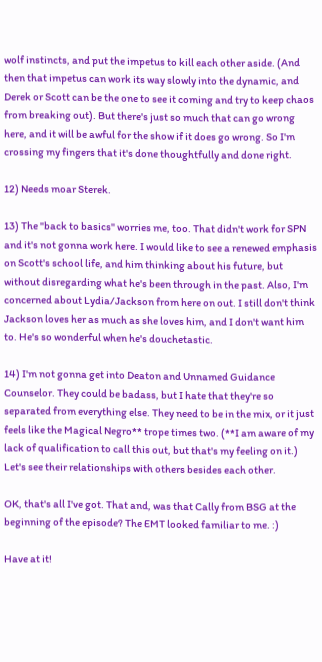wolf instincts, and put the impetus to kill each other aside. (And then that impetus can work its way slowly into the dynamic, and Derek or Scott can be the one to see it coming and try to keep chaos from breaking out). But there's just so much that can go wrong here, and it will be awful for the show if it does go wrong. So I'm crossing my fingers that it's done thoughtfully and done right.

12) Needs moar Sterek.

13) The "back to basics" worries me, too. That didn't work for SPN and it's not gonna work here. I would like to see a renewed emphasis on Scott's school life, and him thinking about his future, but without disregarding what he's been through in the past. Also, I'm concerned about Lydia/Jackson from here on out. I still don't think Jackson loves her as much as she loves him, and I don't want him to. He's so wonderful when he's douchetastic.

14) I'm not gonna get into Deaton and Unnamed Guidance Counselor. They could be badass, but I hate that they're so separated from everything else. They need to be in the mix, or it just feels like the Magical Negro** trope times two. (**I am aware of my lack of qualification to call this out, but that's my feeling on it.) Let's see their relationships with others besides each other.

OK, that's all I've got. That and, was that Cally from BSG at the beginning of the episode? The EMT looked familiar to me. :)

Have at it!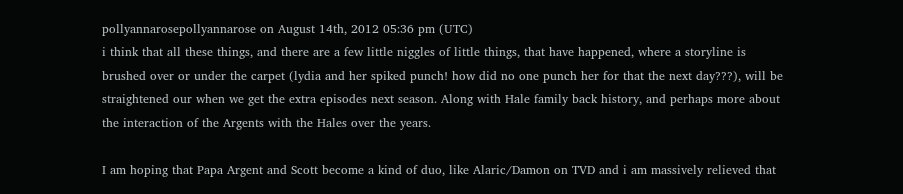pollyannarosepollyannarose on August 14th, 2012 05:36 pm (UTC)
i think that all these things, and there are a few little niggles of little things, that have happened, where a storyline is brushed over or under the carpet (lydia and her spiked punch! how did no one punch her for that the next day???), will be straightened our when we get the extra episodes next season. Along with Hale family back history, and perhaps more about the interaction of the Argents with the Hales over the years.

I am hoping that Papa Argent and Scott become a kind of duo, like Alaric/Damon on TVD and i am massively relieved that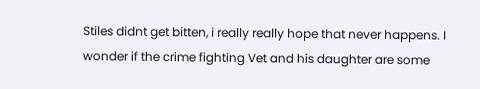Stiles didnt get bitten, i really really hope that never happens. I wonder if the crime fighting Vet and his daughter are some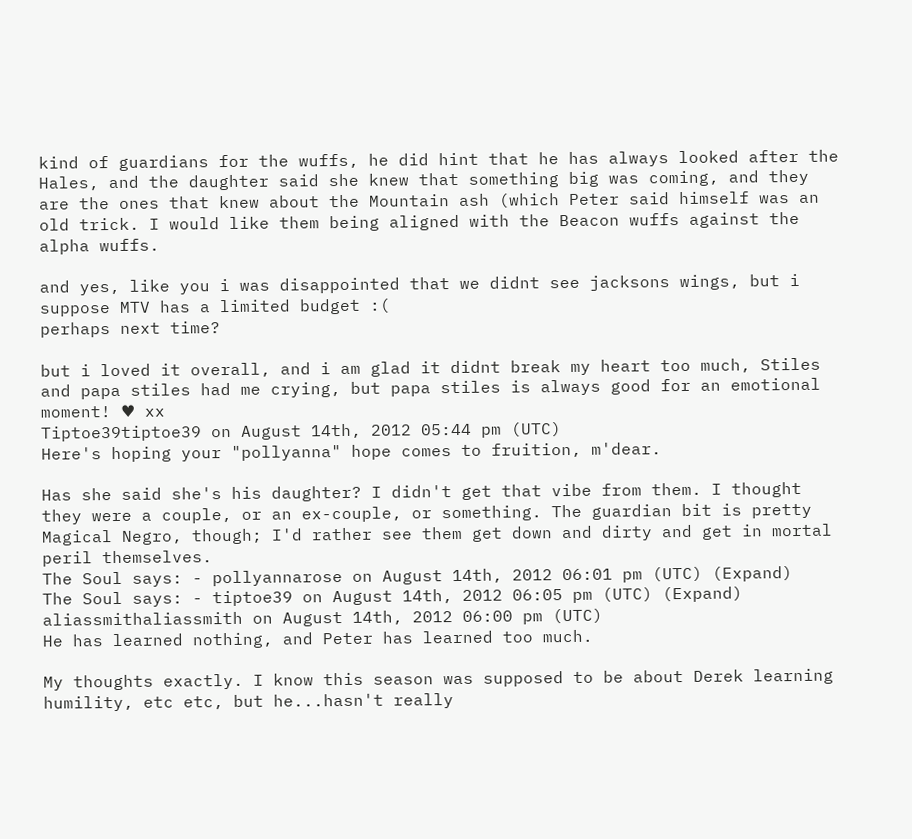kind of guardians for the wuffs, he did hint that he has always looked after the Hales, and the daughter said she knew that something big was coming, and they are the ones that knew about the Mountain ash (which Peter said himself was an old trick. I would like them being aligned with the Beacon wuffs against the alpha wuffs.

and yes, like you i was disappointed that we didnt see jacksons wings, but i suppose MTV has a limited budget :(
perhaps next time?

but i loved it overall, and i am glad it didnt break my heart too much, Stiles and papa stiles had me crying, but papa stiles is always good for an emotional moment! ♥ xx
Tiptoe39tiptoe39 on August 14th, 2012 05:44 pm (UTC)
Here's hoping your "pollyanna" hope comes to fruition, m'dear.

Has she said she's his daughter? I didn't get that vibe from them. I thought they were a couple, or an ex-couple, or something. The guardian bit is pretty Magical Negro, though; I'd rather see them get down and dirty and get in mortal peril themselves.
The Soul says: - pollyannarose on August 14th, 2012 06:01 pm (UTC) (Expand)
The Soul says: - tiptoe39 on August 14th, 2012 06:05 pm (UTC) (Expand)
aliassmithaliassmith on August 14th, 2012 06:00 pm (UTC)
He has learned nothing, and Peter has learned too much.

My thoughts exactly. I know this season was supposed to be about Derek learning humility, etc etc, but he...hasn't really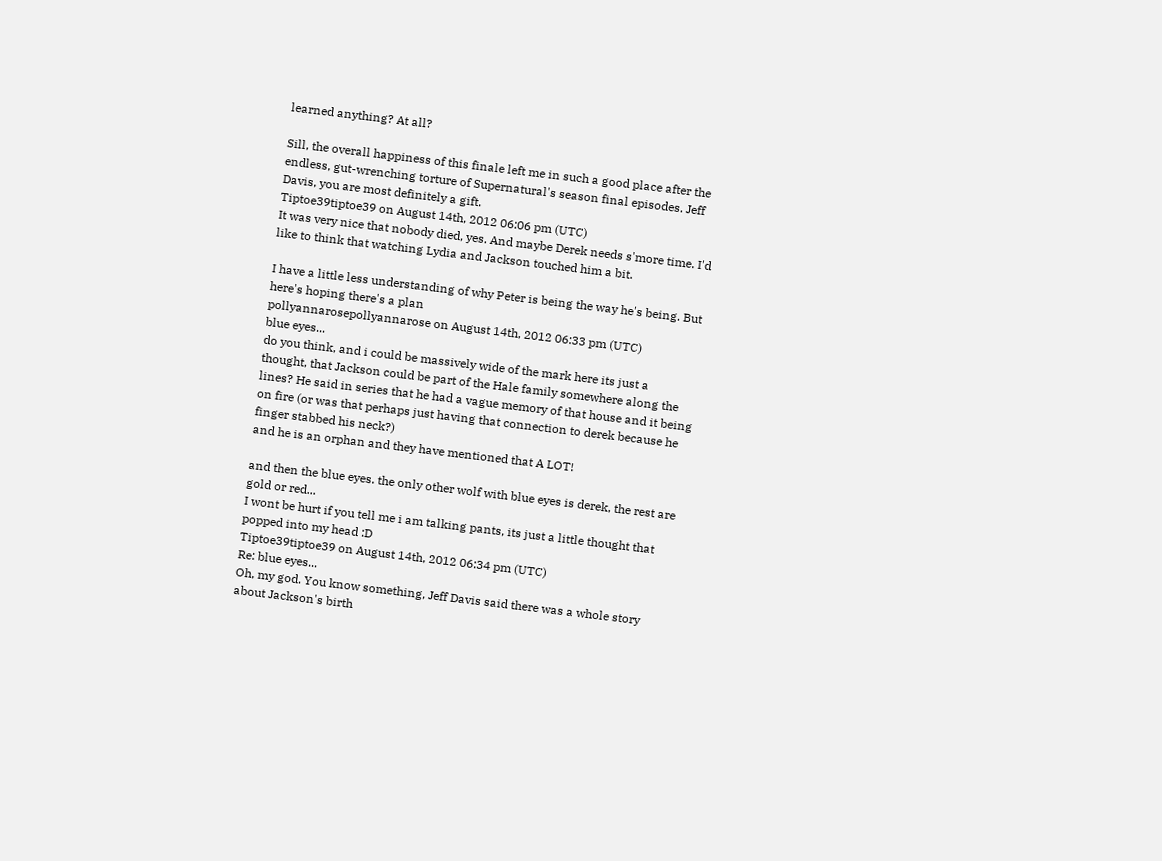learned anything? At all?

Sill, the overall happiness of this finale left me in such a good place after the endless, gut-wrenching torture of Supernatural's season final episodes. Jeff Davis, you are most definitely a gift.
Tiptoe39tiptoe39 on August 14th, 2012 06:06 pm (UTC)
It was very nice that nobody died, yes. And maybe Derek needs s'more time. I'd like to think that watching Lydia and Jackson touched him a bit.

I have a little less understanding of why Peter is being the way he's being. But here's hoping there's a plan
pollyannarosepollyannarose on August 14th, 2012 06:33 pm (UTC)
blue eyes...
do you think, and i could be massively wide of the mark here its just a thought, that Jackson could be part of the Hale family somewhere along the lines? He said in series that he had a vague memory of that house and it being on fire (or was that perhaps just having that connection to derek because he finger stabbed his neck?)
and he is an orphan and they have mentioned that A LOT!

and then the blue eyes. the only other wolf with blue eyes is derek, the rest are gold or red...
I wont be hurt if you tell me i am talking pants, its just a little thought that popped into my head :D
Tiptoe39tiptoe39 on August 14th, 2012 06:34 pm (UTC)
Re: blue eyes...
Oh, my god. You know something, Jeff Davis said there was a whole story about Jackson's birth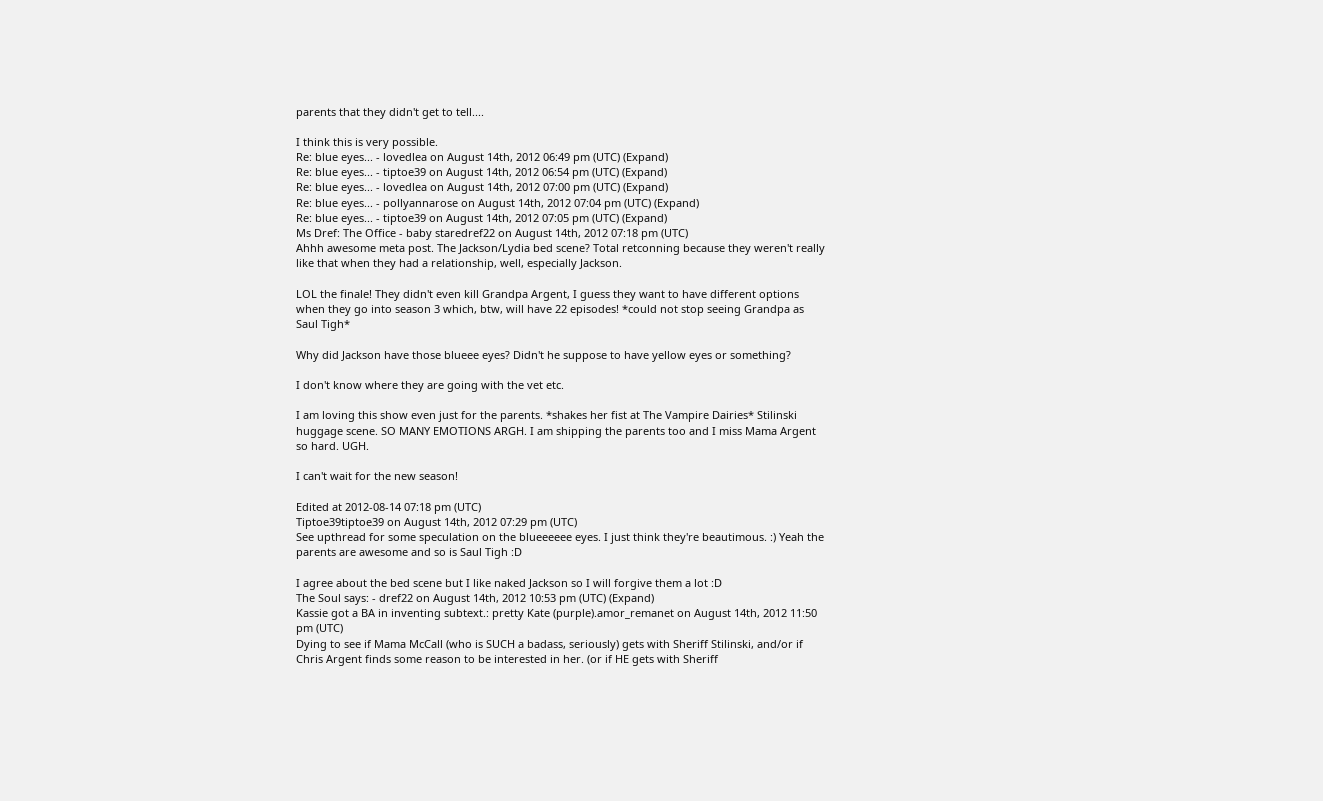parents that they didn't get to tell....

I think this is very possible.
Re: blue eyes... - lovedlea on August 14th, 2012 06:49 pm (UTC) (Expand)
Re: blue eyes... - tiptoe39 on August 14th, 2012 06:54 pm (UTC) (Expand)
Re: blue eyes... - lovedlea on August 14th, 2012 07:00 pm (UTC) (Expand)
Re: blue eyes... - pollyannarose on August 14th, 2012 07:04 pm (UTC) (Expand)
Re: blue eyes... - tiptoe39 on August 14th, 2012 07:05 pm (UTC) (Expand)
Ms Dref: The Office - baby staredref22 on August 14th, 2012 07:18 pm (UTC)
Ahhh awesome meta post. The Jackson/Lydia bed scene? Total retconning because they weren't really like that when they had a relationship, well, especially Jackson.

LOL the finale! They didn't even kill Grandpa Argent, I guess they want to have different options when they go into season 3 which, btw, will have 22 episodes! *could not stop seeing Grandpa as Saul Tigh*

Why did Jackson have those blueee eyes? Didn't he suppose to have yellow eyes or something?

I don't know where they are going with the vet etc.

I am loving this show even just for the parents. *shakes her fist at The Vampire Dairies* Stilinski huggage scene. SO MANY EMOTIONS ARGH. I am shipping the parents too and I miss Mama Argent so hard. UGH.

I can't wait for the new season!

Edited at 2012-08-14 07:18 pm (UTC)
Tiptoe39tiptoe39 on August 14th, 2012 07:29 pm (UTC)
See upthread for some speculation on the blueeeeee eyes. I just think they're beautimous. :) Yeah the parents are awesome and so is Saul Tigh :D

I agree about the bed scene but I like naked Jackson so I will forgive them a lot :D
The Soul says: - dref22 on August 14th, 2012 10:53 pm (UTC) (Expand)
Kassie got a BA in inventing subtext.: pretty Kate (purple).amor_remanet on August 14th, 2012 11:50 pm (UTC)
Dying to see if Mama McCall (who is SUCH a badass, seriously) gets with Sheriff Stilinski, and/or if Chris Argent finds some reason to be interested in her. (or if HE gets with Sheriff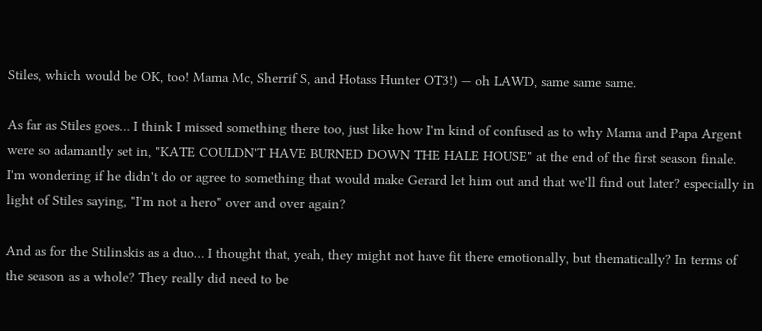Stiles, which would be OK, too! Mama Mc, Sherrif S, and Hotass Hunter OT3!) — oh LAWD, same same same.

As far as Stiles goes… I think I missed something there too, just like how I'm kind of confused as to why Mama and Papa Argent were so adamantly set in, "KATE COULDN'T HAVE BURNED DOWN THE HALE HOUSE" at the end of the first season finale. I'm wondering if he didn't do or agree to something that would make Gerard let him out and that we'll find out later? especially in light of Stiles saying, "I'm not a hero" over and over again?

And as for the Stilinskis as a duo… I thought that, yeah, they might not have fit there emotionally, but thematically? In terms of the season as a whole? They really did need to be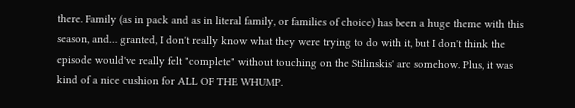there. Family (as in pack and as in literal family, or families of choice) has been a huge theme with this season, and… granted, I don't really know what they were trying to do with it, but I don't think the episode would've really felt "complete" without touching on the Stilinskis' arc somehow. Plus, it was kind of a nice cushion for ALL OF THE WHUMP.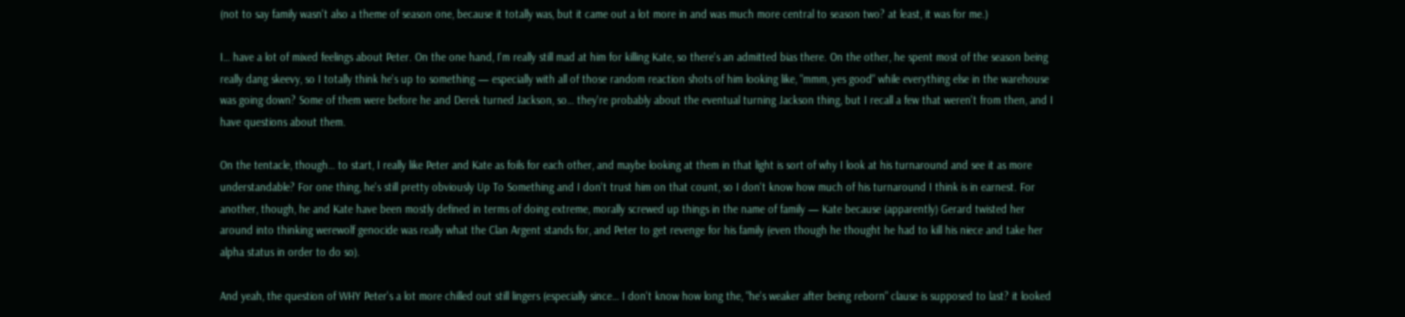(not to say family wasn't also a theme of season one, because it totally was, but it came out a lot more in and was much more central to season two? at least, it was for me.)

I… have a lot of mixed feelings about Peter. On the one hand, I'm really still mad at him for killing Kate, so there's an admitted bias there. On the other, he spent most of the season being really dang skeevy, so I totally think he's up to something — especially with all of those random reaction shots of him looking like, "mmm, yes good" while everything else in the warehouse was going down? Some of them were before he and Derek turned Jackson, so… they're probably about the eventual turning Jackson thing, but I recall a few that weren't from then, and I have questions about them.

On the tentacle, though… to start, I really like Peter and Kate as foils for each other, and maybe looking at them in that light is sort of why I look at his turnaround and see it as more understandable? For one thing, he's still pretty obviously Up To Something and I don't trust him on that count, so I don't know how much of his turnaround I think is in earnest. For another, though, he and Kate have been mostly defined in terms of doing extreme, morally screwed up things in the name of family — Kate because (apparently) Gerard twisted her around into thinking werewolf genocide was really what the Clan Argent stands for, and Peter to get revenge for his family (even though he thought he had to kill his niece and take her alpha status in order to do so).

And yeah, the question of WHY Peter's a lot more chilled out still lingers (especially since… I don't know how long the, "he's weaker after being reborn" clause is supposed to last? it looked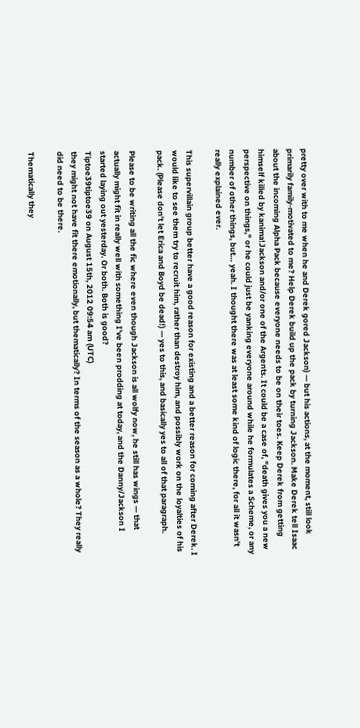pretty over with to me when he and Derek gored Jackson) — but his actions, at the moment, still look primarily family-motivated to me? Help Derek build up the pack by turning Jackson. Make Derek tell Isaac about the incoming Alpha Pack because everyone needs to be on their toes. Keep Derek from getting himself killed by kanima!Jackson and/or one of the Argents. It could be a case of, "death gives you a new perspective on things," or he could just be yanking everyone around while he formulates a Scheme, or any number of other things, but… yeah. I thought there was at least some kind of logic there, for all it wasn't really explained ever.

This supervillain group better have a good reason for existing and a better reason for coming after Derek. I would like to see them try to recruit him, rather than destroy him, and possibly work on the loyalties of his pack. (Please don't let Erica and Boyd be dead!) — yes to this, and basically yes to all of that paragraph.

Please to be writing all the fic where even though Jackson is all wolfy now, he still has wings — that actually might fit in really well with something I've been prodding at today, and the Danny/Jackson I started laying out yesterday. Or both. Both is good?
Tiptoe39tiptoe39 on August 15th, 2012 09:54 am (UTC)
they might not have fit there emotionally, but thematically? In terms of the season as a whole? They really did need to be there.

Thematically they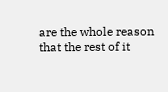are the whole reason that the rest of it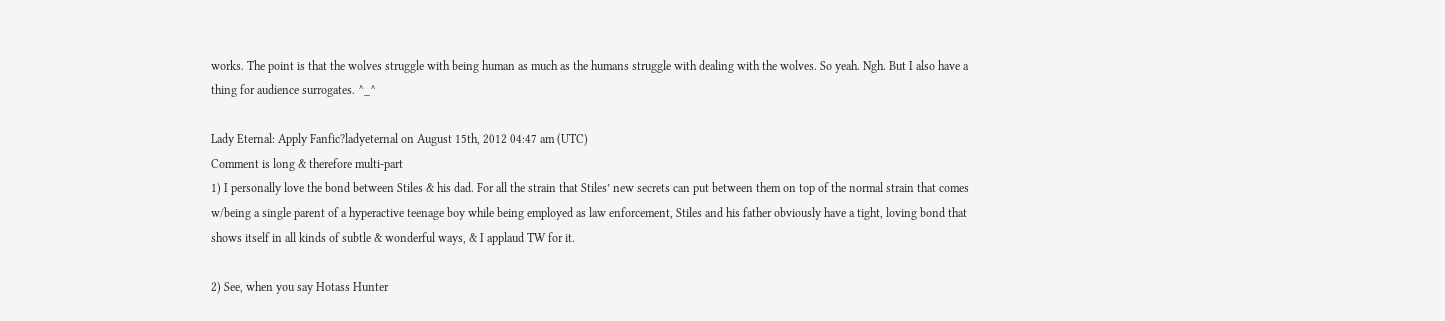works. The point is that the wolves struggle with being human as much as the humans struggle with dealing with the wolves. So yeah. Ngh. But I also have a thing for audience surrogates. ^_^

Lady Eternal: Apply Fanfic?ladyeternal on August 15th, 2012 04:47 am (UTC)
Comment is long & therefore multi-part
1) I personally love the bond between Stiles & his dad. For all the strain that Stiles’ new secrets can put between them on top of the normal strain that comes w/being a single parent of a hyperactive teenage boy while being employed as law enforcement, Stiles and his father obviously have a tight, loving bond that shows itself in all kinds of subtle & wonderful ways, & I applaud TW for it.

2) See, when you say Hotass Hunter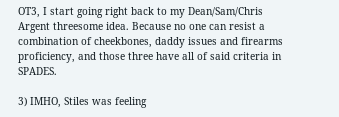OT3, I start going right back to my Dean/Sam/Chris Argent threesome idea. Because no one can resist a combination of cheekbones, daddy issues and firearms proficiency, and those three have all of said criteria in SPADES.

3) IMHO, Stiles was feeling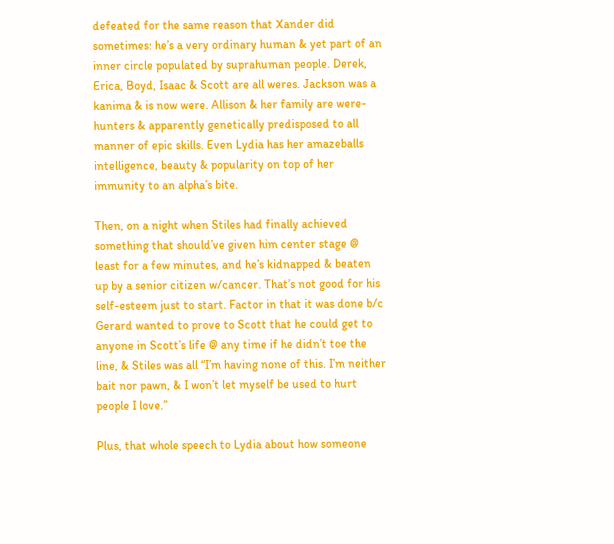defeated for the same reason that Xander did sometimes: he’s a very ordinary human & yet part of an inner circle populated by suprahuman people. Derek, Erica, Boyd, Isaac & Scott are all weres. Jackson was a kanima & is now were. Allison & her family are were-hunters & apparently genetically predisposed to all manner of epic skills. Even Lydia has her amazeballs intelligence, beauty & popularity on top of her immunity to an alpha’s bite.

Then, on a night when Stiles had finally achieved something that should’ve given him center stage @ least for a few minutes, and he’s kidnapped & beaten up by a senior citizen w/cancer. That’s not good for his self-esteem just to start. Factor in that it was done b/c Gerard wanted to prove to Scott that he could get to anyone in Scott’s life @ any time if he didn’t toe the line, & Stiles was all “I’m having none of this. I’m neither bait nor pawn, & I won’t let myself be used to hurt people I love.”

Plus, that whole speech to Lydia about how someone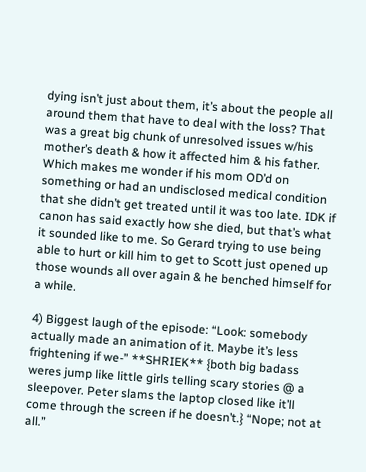dying isn’t just about them, it’s about the people all around them that have to deal with the loss? That was a great big chunk of unresolved issues w/his mother’s death & how it affected him & his father. Which makes me wonder if his mom OD’d on something or had an undisclosed medical condition that she didn’t get treated until it was too late. IDK if canon has said exactly how she died, but that’s what it sounded like to me. So Gerard trying to use being able to hurt or kill him to get to Scott just opened up those wounds all over again & he benched himself for a while.

4) Biggest laugh of the episode: “Look: somebody actually made an animation of it. Maybe it’s less frightening if we-” **SHRIEK** {both big badass weres jump like little girls telling scary stories @ a sleepover. Peter slams the laptop closed like it’ll come through the screen if he doesn’t.} “Nope; not at all.”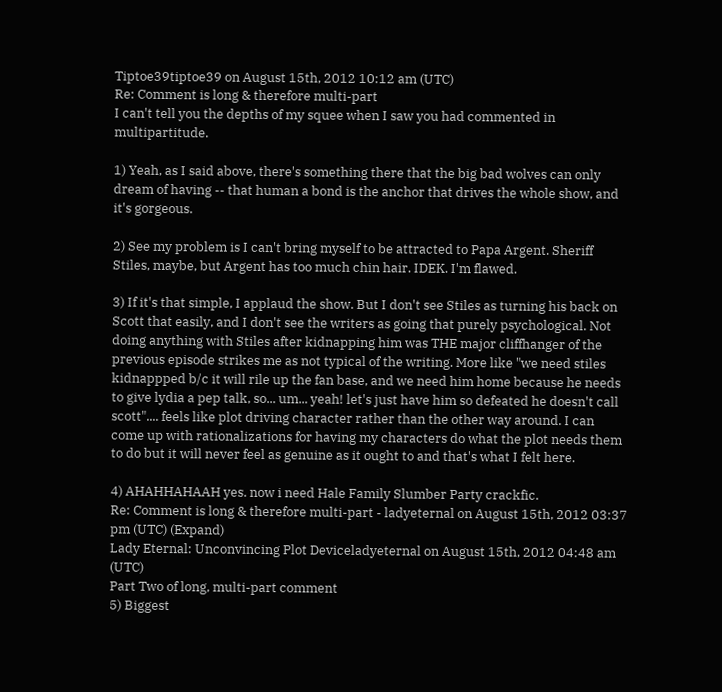Tiptoe39tiptoe39 on August 15th, 2012 10:12 am (UTC)
Re: Comment is long & therefore multi-part
I can't tell you the depths of my squee when I saw you had commented in multipartitude.

1) Yeah, as I said above, there's something there that the big bad wolves can only dream of having -- that human a bond is the anchor that drives the whole show, and it's gorgeous.

2) See my problem is I can't bring myself to be attracted to Papa Argent. Sheriff Stiles, maybe, but Argent has too much chin hair. IDEK. I'm flawed.

3) If it's that simple, I applaud the show. But I don't see Stiles as turning his back on Scott that easily, and I don't see the writers as going that purely psychological. Not doing anything with Stiles after kidnapping him was THE major cliffhanger of the previous episode strikes me as not typical of the writing. More like "we need stiles kidnappped b/c it will rile up the fan base, and we need him home because he needs to give lydia a pep talk, so... um... yeah! let's just have him so defeated he doesn't call scott".... feels like plot driving character rather than the other way around. I can come up with rationalizations for having my characters do what the plot needs them to do but it will never feel as genuine as it ought to and that's what I felt here.

4) AHAHHAHAAH yes. now i need Hale Family Slumber Party crackfic.
Re: Comment is long & therefore multi-part - ladyeternal on August 15th, 2012 03:37 pm (UTC) (Expand)
Lady Eternal: Unconvincing Plot Deviceladyeternal on August 15th, 2012 04:48 am (UTC)
Part Two of long, multi-part comment
5) Biggest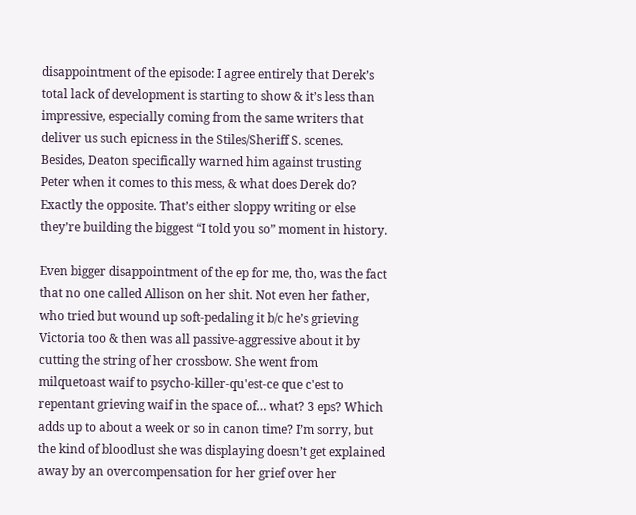disappointment of the episode: I agree entirely that Derek’s total lack of development is starting to show & it’s less than impressive, especially coming from the same writers that deliver us such epicness in the Stiles/Sheriff S. scenes. Besides, Deaton specifically warned him against trusting Peter when it comes to this mess, & what does Derek do? Exactly the opposite. That’s either sloppy writing or else they’re building the biggest “I told you so” moment in history.

Even bigger disappointment of the ep for me, tho, was the fact that no one called Allison on her shit. Not even her father, who tried but wound up soft-pedaling it b/c he’s grieving Victoria too & then was all passive-aggressive about it by cutting the string of her crossbow. She went from milquetoast waif to psycho-killer-qu'est-ce que c'est to repentant grieving waif in the space of… what? 3 eps? Which adds up to about a week or so in canon time? I’m sorry, but the kind of bloodlust she was displaying doesn’t get explained away by an overcompensation for her grief over her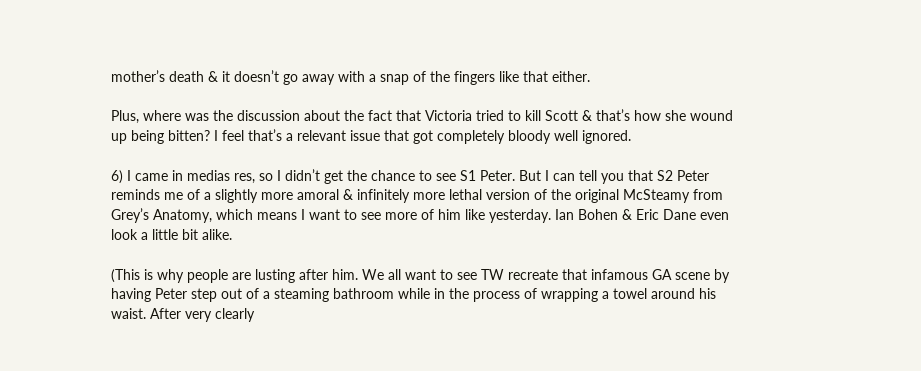mother’s death & it doesn’t go away with a snap of the fingers like that either.

Plus, where was the discussion about the fact that Victoria tried to kill Scott & that’s how she wound up being bitten? I feel that’s a relevant issue that got completely bloody well ignored.

6) I came in medias res, so I didn’t get the chance to see S1 Peter. But I can tell you that S2 Peter reminds me of a slightly more amoral & infinitely more lethal version of the original McSteamy from Grey’s Anatomy, which means I want to see more of him like yesterday. Ian Bohen & Eric Dane even look a little bit alike.

(This is why people are lusting after him. We all want to see TW recreate that infamous GA scene by having Peter step out of a steaming bathroom while in the process of wrapping a towel around his waist. After very clearly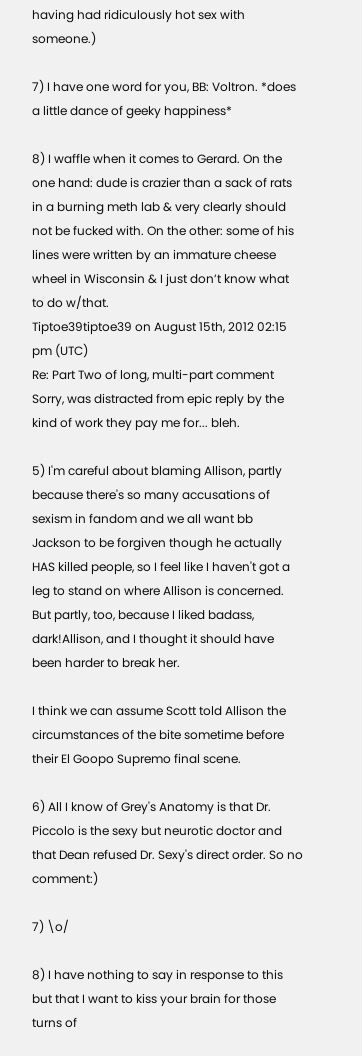having had ridiculously hot sex with someone.)

7) I have one word for you, BB: Voltron. *does a little dance of geeky happiness*

8) I waffle when it comes to Gerard. On the one hand: dude is crazier than a sack of rats in a burning meth lab & very clearly should not be fucked with. On the other: some of his lines were written by an immature cheese wheel in Wisconsin & I just don’t know what to do w/that.
Tiptoe39tiptoe39 on August 15th, 2012 02:15 pm (UTC)
Re: Part Two of long, multi-part comment
Sorry, was distracted from epic reply by the kind of work they pay me for... bleh.

5) I'm careful about blaming Allison, partly because there's so many accusations of sexism in fandom and we all want bb Jackson to be forgiven though he actually HAS killed people, so I feel like I haven't got a leg to stand on where Allison is concerned. But partly, too, because I liked badass, dark!Allison, and I thought it should have been harder to break her.

I think we can assume Scott told Allison the circumstances of the bite sometime before their El Goopo Supremo final scene.

6) All I know of Grey's Anatomy is that Dr. Piccolo is the sexy but neurotic doctor and that Dean refused Dr. Sexy's direct order. So no comment:)

7) \o/

8) I have nothing to say in response to this but that I want to kiss your brain for those turns of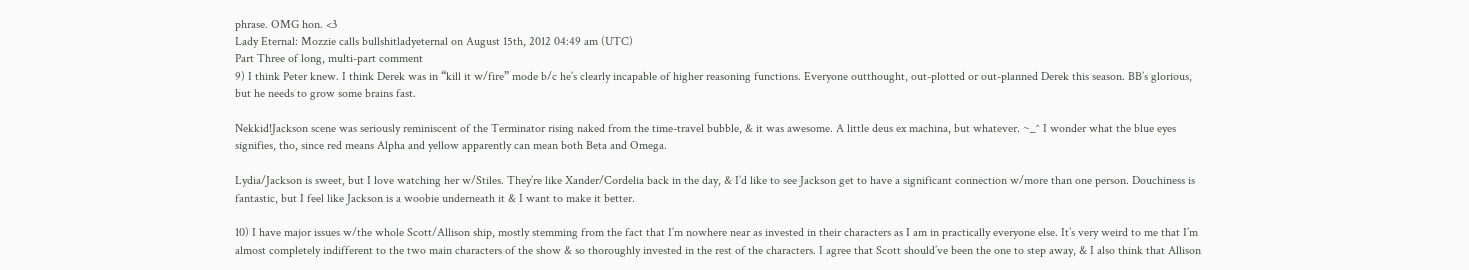phrase. OMG hon. <3
Lady Eternal: Mozzie calls bullshitladyeternal on August 15th, 2012 04:49 am (UTC)
Part Three of long, multi-part comment
9) I think Peter knew. I think Derek was in “kill it w/fire” mode b/c he’s clearly incapable of higher reasoning functions. Everyone outthought, out-plotted or out-planned Derek this season. BB’s glorious, but he needs to grow some brains fast.

Nekkid!Jackson scene was seriously reminiscent of the Terminator rising naked from the time-travel bubble, & it was awesome. A little deus ex machina, but whatever. ~_^ I wonder what the blue eyes signifies, tho, since red means Alpha and yellow apparently can mean both Beta and Omega.

Lydia/Jackson is sweet, but I love watching her w/Stiles. They’re like Xander/Cordelia back in the day, & I’d like to see Jackson get to have a significant connection w/more than one person. Douchiness is fantastic, but I feel like Jackson is a woobie underneath it & I want to make it better.

10) I have major issues w/the whole Scott/Allison ship, mostly stemming from the fact that I’m nowhere near as invested in their characters as I am in practically everyone else. It’s very weird to me that I’m almost completely indifferent to the two main characters of the show & so thoroughly invested in the rest of the characters. I agree that Scott should’ve been the one to step away, & I also think that Allison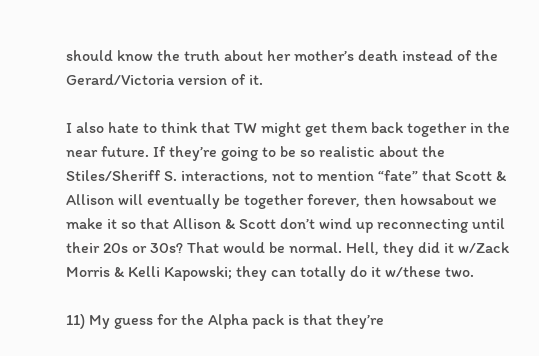should know the truth about her mother’s death instead of the Gerard/Victoria version of it.

I also hate to think that TW might get them back together in the near future. If they’re going to be so realistic about the Stiles/Sheriff S. interactions, not to mention “fate” that Scott & Allison will eventually be together forever, then howsabout we make it so that Allison & Scott don’t wind up reconnecting until their 20s or 30s? That would be normal. Hell, they did it w/Zack Morris & Kelli Kapowski; they can totally do it w/these two.

11) My guess for the Alpha pack is that they’re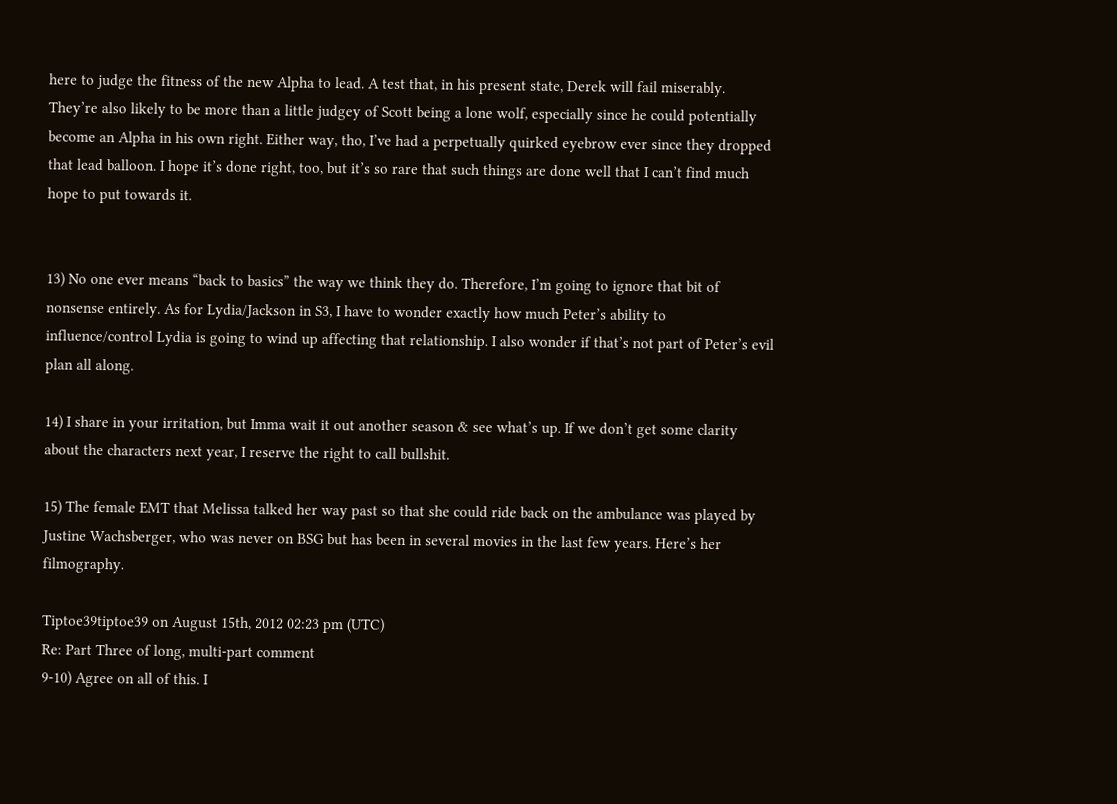here to judge the fitness of the new Alpha to lead. A test that, in his present state, Derek will fail miserably. They’re also likely to be more than a little judgey of Scott being a lone wolf, especially since he could potentially become an Alpha in his own right. Either way, tho, I’ve had a perpetually quirked eyebrow ever since they dropped that lead balloon. I hope it’s done right, too, but it’s so rare that such things are done well that I can’t find much hope to put towards it.


13) No one ever means “back to basics” the way we think they do. Therefore, I’m going to ignore that bit of nonsense entirely. As for Lydia/Jackson in S3, I have to wonder exactly how much Peter’s ability to influence/control Lydia is going to wind up affecting that relationship. I also wonder if that’s not part of Peter’s evil plan all along.

14) I share in your irritation, but Imma wait it out another season & see what’s up. If we don’t get some clarity about the characters next year, I reserve the right to call bullshit.

15) The female EMT that Melissa talked her way past so that she could ride back on the ambulance was played by Justine Wachsberger, who was never on BSG but has been in several movies in the last few years. Here’s her filmography.

Tiptoe39tiptoe39 on August 15th, 2012 02:23 pm (UTC)
Re: Part Three of long, multi-part comment
9-10) Agree on all of this. I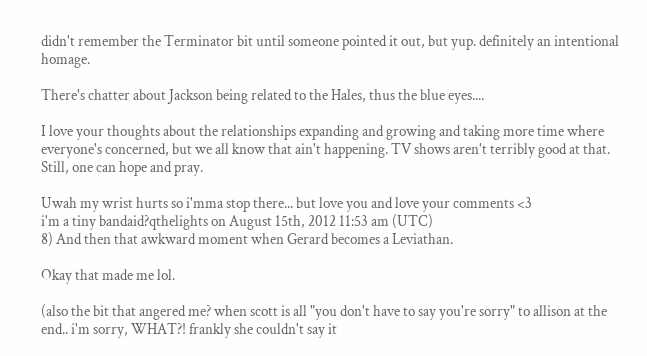didn't remember the Terminator bit until someone pointed it out, but yup. definitely an intentional homage.

There's chatter about Jackson being related to the Hales, thus the blue eyes....

I love your thoughts about the relationships expanding and growing and taking more time where everyone's concerned, but we all know that ain't happening. TV shows aren't terribly good at that. Still, one can hope and pray.

Uwah my wrist hurts so i'mma stop there... but love you and love your comments <3
i'm a tiny bandaid?qthelights on August 15th, 2012 11:53 am (UTC)
8) And then that awkward moment when Gerard becomes a Leviathan.

Okay that made me lol.

(also the bit that angered me? when scott is all "you don't have to say you're sorry" to allison at the end.. i'm sorry, WHAT?! frankly she couldn't say it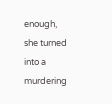enough, she turned into a murdering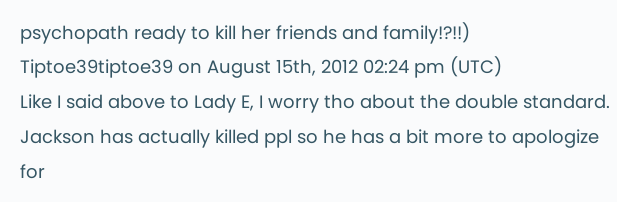psychopath ready to kill her friends and family!?!!)
Tiptoe39tiptoe39 on August 15th, 2012 02:24 pm (UTC)
Like I said above to Lady E, I worry tho about the double standard. Jackson has actually killed ppl so he has a bit more to apologize for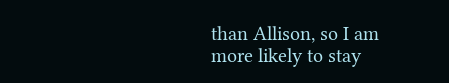than Allison, so I am more likely to stay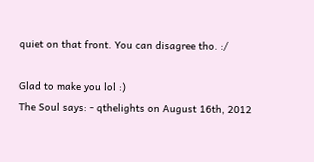quiet on that front. You can disagree tho. :/

Glad to make you lol :)
The Soul says: - qthelights on August 16th, 2012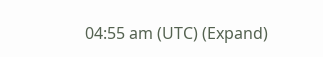04:55 am (UTC) (Expand)